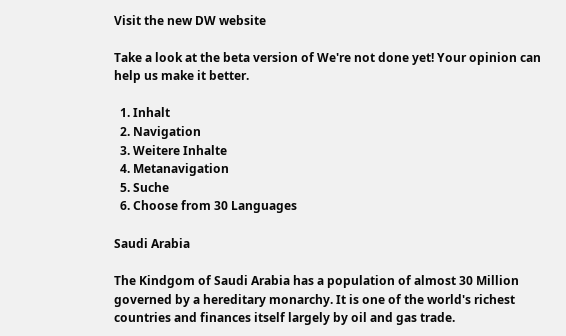Visit the new DW website

Take a look at the beta version of We're not done yet! Your opinion can help us make it better.

  1. Inhalt
  2. Navigation
  3. Weitere Inhalte
  4. Metanavigation
  5. Suche
  6. Choose from 30 Languages

Saudi Arabia

The Kindgom of Saudi Arabia has a population of almost 30 Million governed by a hereditary monarchy. It is one of the world's richest countries and finances itself largely by oil and gas trade.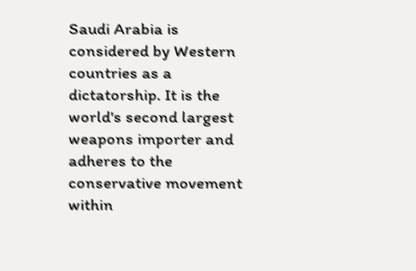Saudi Arabia is considered by Western countries as a dictatorship. It is the world's second largest weapons importer and adheres to the conservative movement within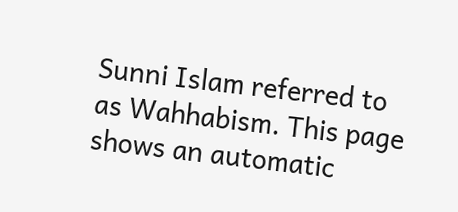Sunni Islam referred to as Wahhabism. This page shows an automatic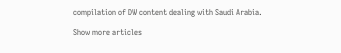compilation of DW content dealing with Saudi Arabia.

Show more articles